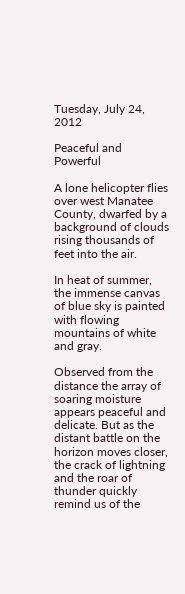Tuesday, July 24, 2012

Peaceful and Powerful

A lone helicopter flies over west Manatee County, dwarfed by a background of clouds rising thousands of feet into the air.

In heat of summer, the immense canvas of blue sky is painted with flowing mountains of white and gray.

Observed from the distance the array of soaring moisture appears peaceful and delicate. But as the distant battle on the horizon moves closer, the crack of lightning and the roar of thunder quickly remind us of the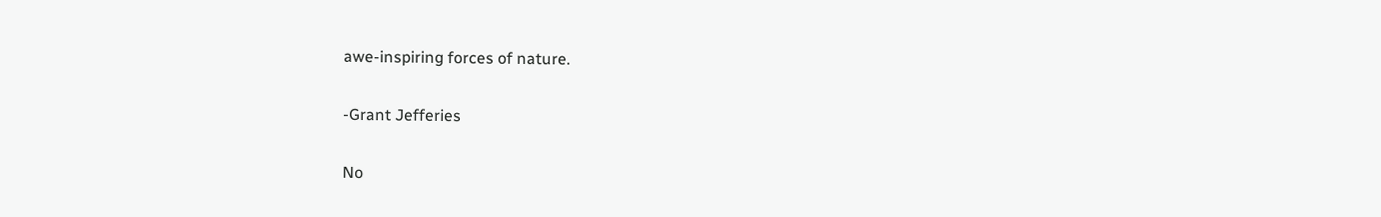awe-inspiring forces of nature.

-Grant Jefferies

No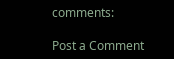comments:

Post a Comment